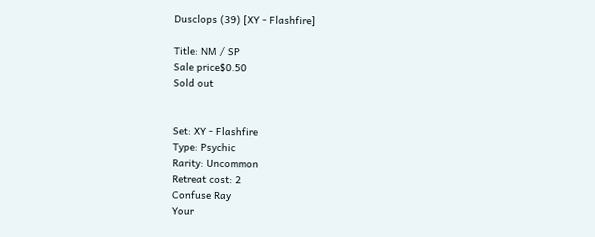Dusclops (39) [XY - Flashfire]

Title: NM / SP
Sale price$0.50
Sold out


Set: XY - Flashfire
Type: Psychic
Rarity: Uncommon
Retreat cost: 2
Confuse Ray
Your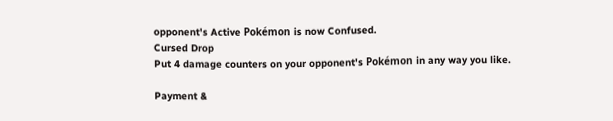opponent's Active Pokémon is now Confused.
Cursed Drop
Put 4 damage counters on your opponent's Pokémon in any way you like.

Payment &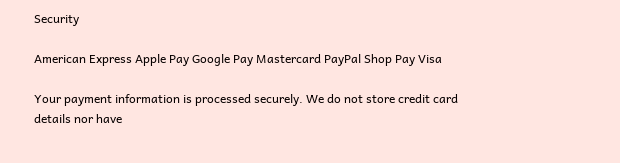Security

American Express Apple Pay Google Pay Mastercard PayPal Shop Pay Visa

Your payment information is processed securely. We do not store credit card details nor have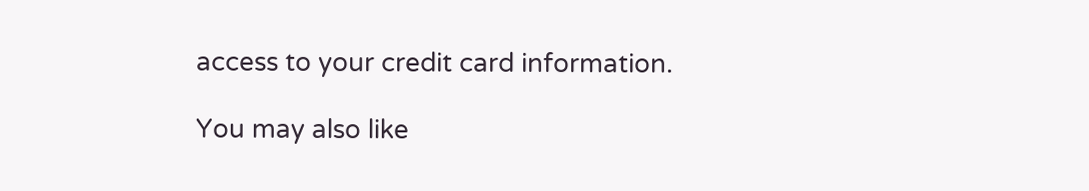access to your credit card information.

You may also like